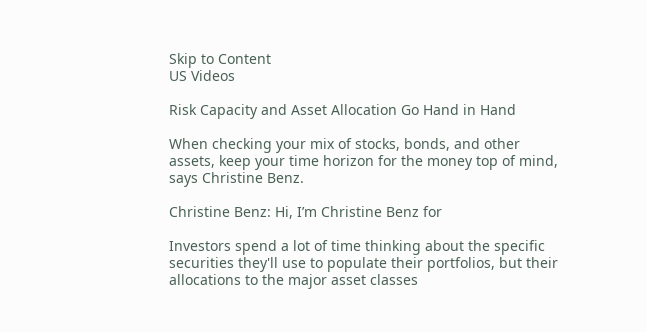Skip to Content
US Videos

Risk Capacity and Asset Allocation Go Hand in Hand

When checking your mix of stocks, bonds, and other assets, keep your time horizon for the money top of mind, says Christine Benz.

Christine Benz: Hi, I’m Christine Benz for

Investors spend a lot of time thinking about the specific securities they'll use to populate their portfolios, but their allocations to the major asset classes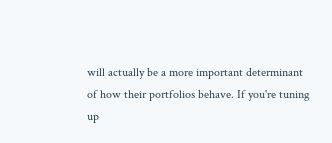will actually be a more important determinant of how their portfolios behave. If you're tuning up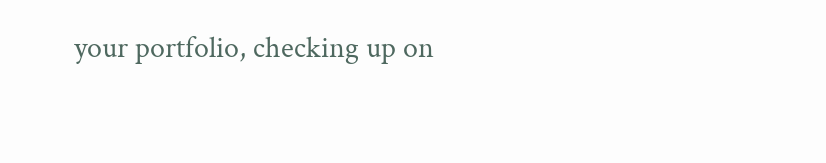your portfolio, checking up on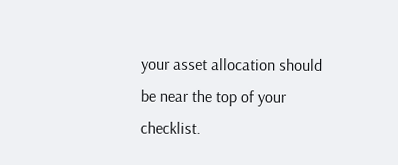your asset allocation should be near the top of your checklist.